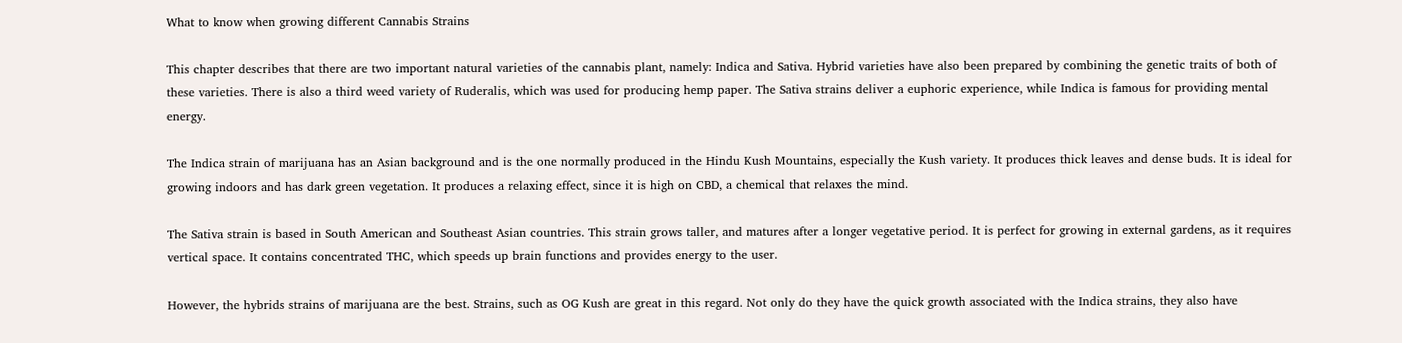What to know when growing different Cannabis Strains

This chapter describes that there are two important natural varieties of the cannabis plant, namely: Indica and Sativa. Hybrid varieties have also been prepared by combining the genetic traits of both of these varieties. There is also a third weed variety of Ruderalis, which was used for producing hemp paper. The Sativa strains deliver a euphoric experience, while Indica is famous for providing mental energy.

The Indica strain of marijuana has an Asian background and is the one normally produced in the Hindu Kush Mountains, especially the Kush variety. It produces thick leaves and dense buds. It is ideal for growing indoors and has dark green vegetation. It produces a relaxing effect, since it is high on CBD, a chemical that relaxes the mind.

The Sativa strain is based in South American and Southeast Asian countries. This strain grows taller, and matures after a longer vegetative period. It is perfect for growing in external gardens, as it requires vertical space. It contains concentrated THC, which speeds up brain functions and provides energy to the user.

However, the hybrids strains of marijuana are the best. Strains, such as OG Kush are great in this regard. Not only do they have the quick growth associated with the Indica strains, they also have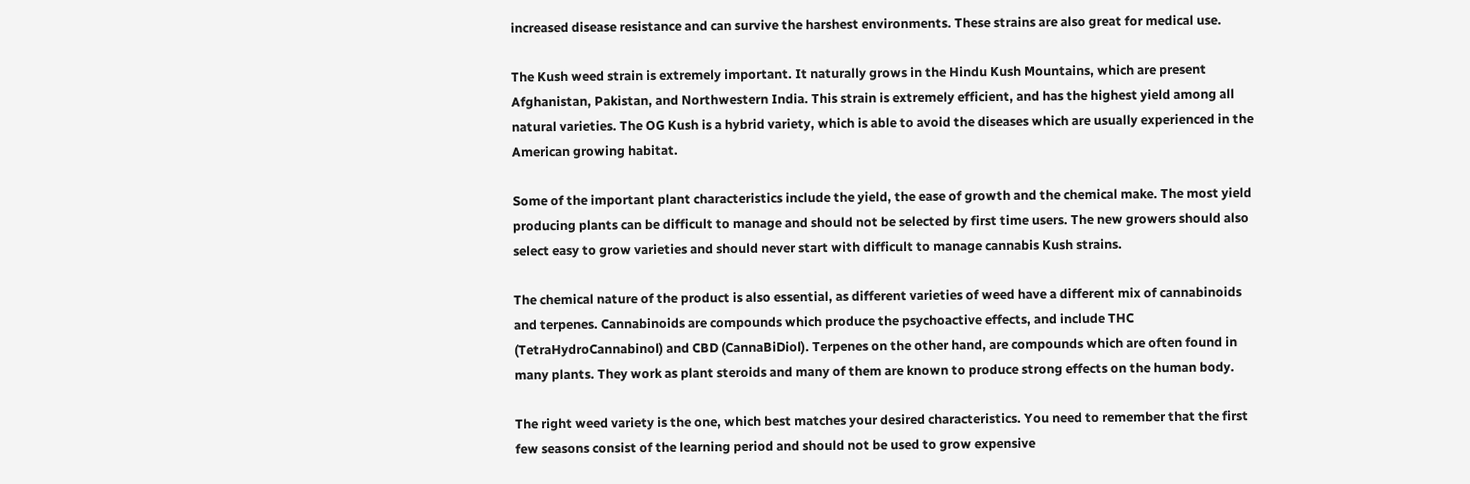increased disease resistance and can survive the harshest environments. These strains are also great for medical use.

The Kush weed strain is extremely important. It naturally grows in the Hindu Kush Mountains, which are present Afghanistan, Pakistan, and Northwestern India. This strain is extremely efficient, and has the highest yield among all natural varieties. The OG Kush is a hybrid variety, which is able to avoid the diseases which are usually experienced in the American growing habitat.

Some of the important plant characteristics include the yield, the ease of growth and the chemical make. The most yield producing plants can be difficult to manage and should not be selected by first time users. The new growers should also select easy to grow varieties and should never start with difficult to manage cannabis Kush strains.

The chemical nature of the product is also essential, as different varieties of weed have a different mix of cannabinoids and terpenes. Cannabinoids are compounds which produce the psychoactive effects, and include THC (TetraHydroCannabinol) and CBD (CannaBiDiol). Terpenes on the other hand, are compounds which are often found in many plants. They work as plant steroids and many of them are known to produce strong effects on the human body.

The right weed variety is the one, which best matches your desired characteristics. You need to remember that the first few seasons consist of the learning period and should not be used to grow expensive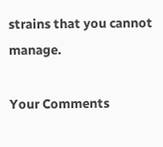strains that you cannot manage.

Your Comments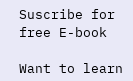Suscribe for free E-book

Want to learn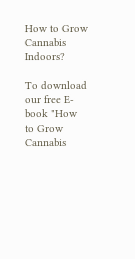How to Grow Cannabis Indoors?

To download our free E-book "How to Grow Cannabis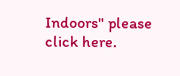Indoors" please click here.